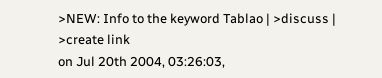>NEW: Info to the keyword Tablao | >discuss | >create link
on Jul 20th 2004, 03:26:03,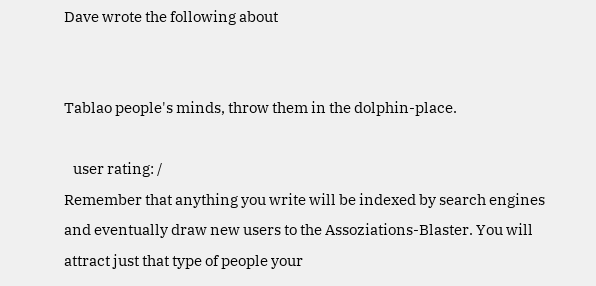Dave wrote the following about


Tablao people's minds, throw them in the dolphin-place.

   user rating: /
Remember that anything you write will be indexed by search engines and eventually draw new users to the Assoziations-Blaster. You will attract just that type of people your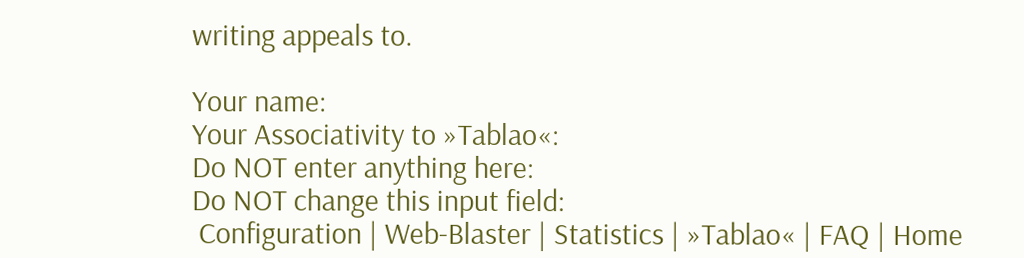writing appeals to.

Your name:
Your Associativity to »Tablao«:
Do NOT enter anything here:
Do NOT change this input field:
 Configuration | Web-Blaster | Statistics | »Tablao« | FAQ | Home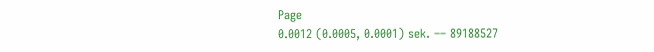Page
0.0012 (0.0005, 0.0001) sek. –– 89188527